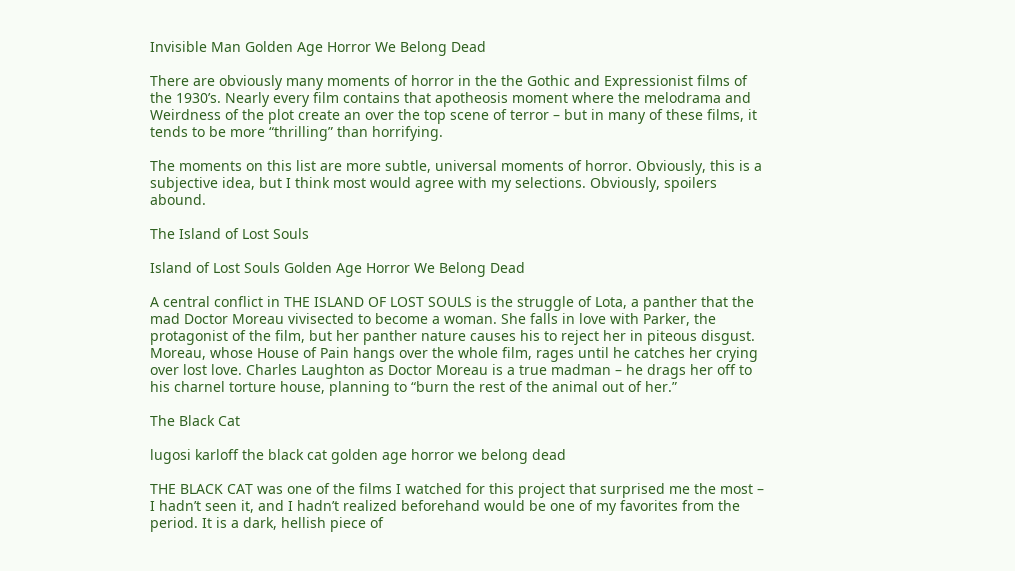Invisible Man Golden Age Horror We Belong Dead

There are obviously many moments of horror in the the Gothic and Expressionist films of the 1930’s. Nearly every film contains that apotheosis moment where the melodrama and Weirdness of the plot create an over the top scene of terror – but in many of these films, it tends to be more “thrilling” than horrifying.

The moments on this list are more subtle, universal moments of horror. Obviously, this is a subjective idea, but I think most would agree with my selections. Obviously, spoilers abound.

The Island of Lost Souls

Island of Lost Souls Golden Age Horror We Belong Dead

A central conflict in THE ISLAND OF LOST SOULS is the struggle of Lota, a panther that the mad Doctor Moreau vivisected to become a woman. She falls in love with Parker, the protagonist of the film, but her panther nature causes his to reject her in piteous disgust. Moreau, whose House of Pain hangs over the whole film, rages until he catches her crying over lost love. Charles Laughton as Doctor Moreau is a true madman – he drags her off to his charnel torture house, planning to “burn the rest of the animal out of her.”

The Black Cat

lugosi karloff the black cat golden age horror we belong dead

THE BLACK CAT was one of the films I watched for this project that surprised me the most – I hadn’t seen it, and I hadn’t realized beforehand would be one of my favorites from the period. It is a dark, hellish piece of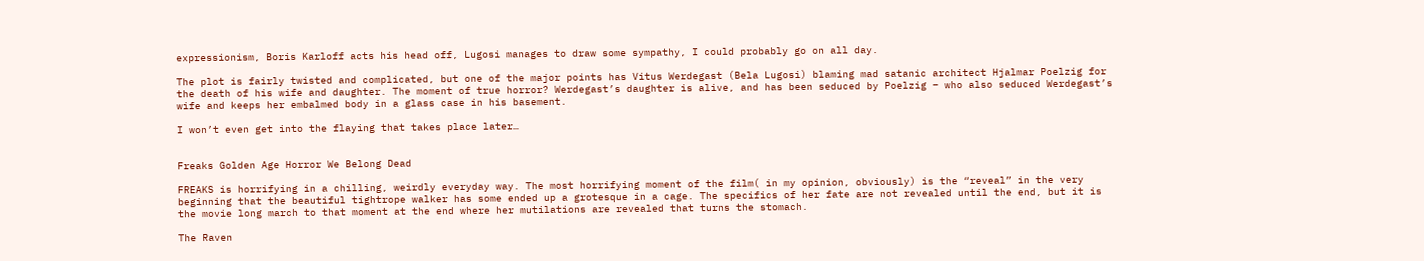expressionism, Boris Karloff acts his head off, Lugosi manages to draw some sympathy, I could probably go on all day.

The plot is fairly twisted and complicated, but one of the major points has Vitus Werdegast (Bela Lugosi) blaming mad satanic architect Hjalmar Poelzig for the death of his wife and daughter. The moment of true horror? Werdegast’s daughter is alive, and has been seduced by Poelzig – who also seduced Werdegast’s wife and keeps her embalmed body in a glass case in his basement.

I won’t even get into the flaying that takes place later…


Freaks Golden Age Horror We Belong Dead

FREAKS is horrifying in a chilling, weirdly everyday way. The most horrifying moment of the film( in my opinion, obviously) is the “reveal” in the very beginning that the beautiful tightrope walker has some ended up a grotesque in a cage. The specifics of her fate are not revealed until the end, but it is the movie long march to that moment at the end where her mutilations are revealed that turns the stomach.

The Raven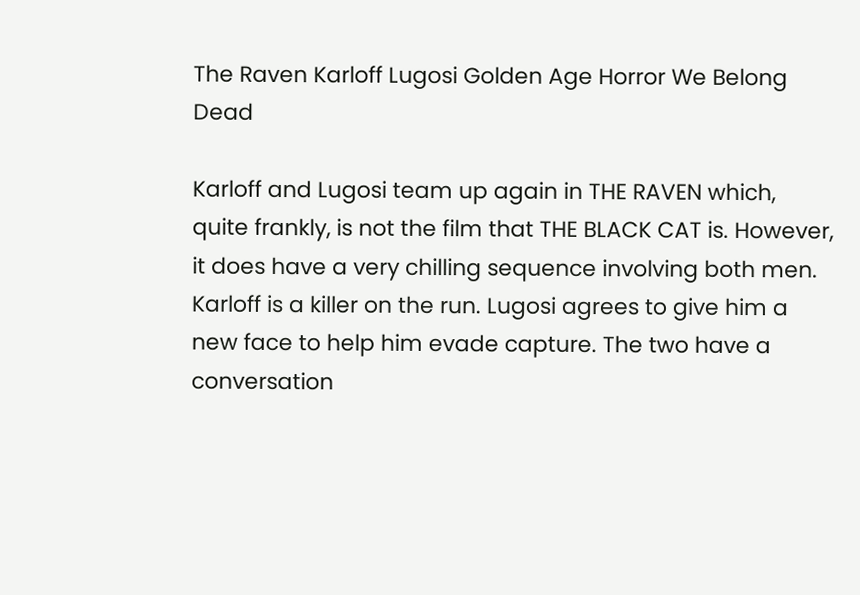The Raven Karloff Lugosi Golden Age Horror We Belong Dead

Karloff and Lugosi team up again in THE RAVEN which, quite frankly, is not the film that THE BLACK CAT is. However, it does have a very chilling sequence involving both men. Karloff is a killer on the run. Lugosi agrees to give him a new face to help him evade capture. The two have a conversation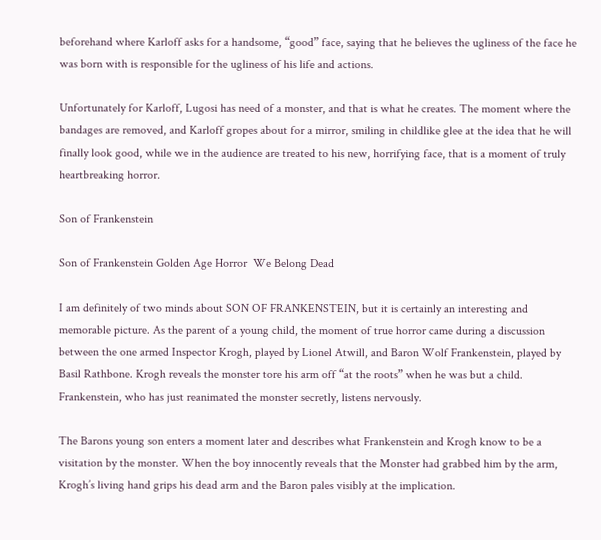beforehand where Karloff asks for a handsome, “good” face, saying that he believes the ugliness of the face he was born with is responsible for the ugliness of his life and actions.

Unfortunately for Karloff, Lugosi has need of a monster, and that is what he creates. The moment where the bandages are removed, and Karloff gropes about for a mirror, smiling in childlike glee at the idea that he will finally look good, while we in the audience are treated to his new, horrifying face, that is a moment of truly heartbreaking horror.

Son of Frankenstein

Son of Frankenstein Golden Age Horror  We Belong Dead

I am definitely of two minds about SON OF FRANKENSTEIN, but it is certainly an interesting and memorable picture. As the parent of a young child, the moment of true horror came during a discussion between the one armed Inspector Krogh, played by Lionel Atwill, and Baron Wolf Frankenstein, played by Basil Rathbone. Krogh reveals the monster tore his arm off “at the roots” when he was but a child. Frankenstein, who has just reanimated the monster secretly, listens nervously.

The Barons young son enters a moment later and describes what Frankenstein and Krogh know to be a visitation by the monster. When the boy innocently reveals that the Monster had grabbed him by the arm, Krogh’s living hand grips his dead arm and the Baron pales visibly at the implication.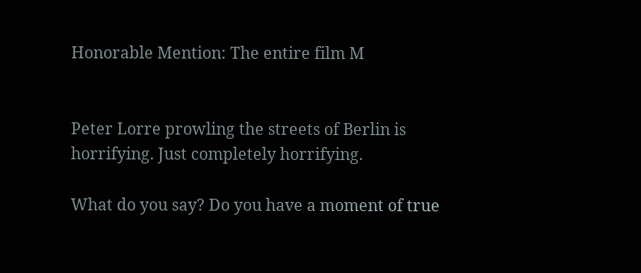Honorable Mention: The entire film M


Peter Lorre prowling the streets of Berlin is horrifying. Just completely horrifying.

What do you say? Do you have a moment of true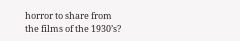horror to share from the films of the 1930’s?